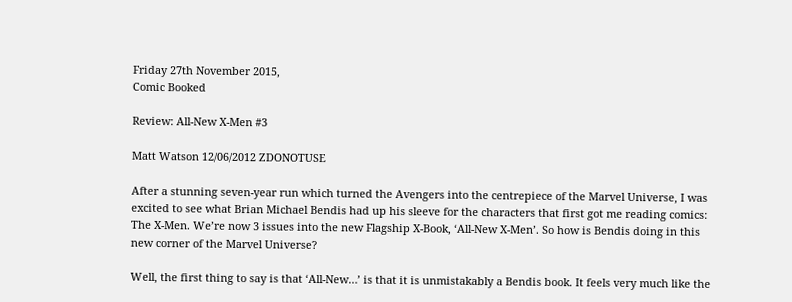Friday 27th November 2015,
Comic Booked

Review: All-New X-Men #3

Matt Watson 12/06/2012 ZDONOTUSE

After a stunning seven-year run which turned the Avengers into the centrepiece of the Marvel Universe, I was excited to see what Brian Michael Bendis had up his sleeve for the characters that first got me reading comics: The X-Men. We’re now 3 issues into the new Flagship X-Book, ‘All-New X-Men’. So how is Bendis doing in this new corner of the Marvel Universe?

Well, the first thing to say is that ‘All-New…’ is that it is unmistakably a Bendis book. It feels very much like the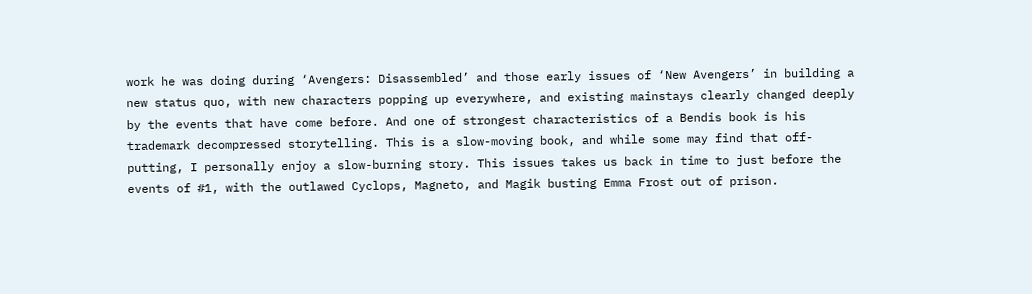work he was doing during ‘Avengers: Disassembled’ and those early issues of ‘New Avengers’ in building a new status quo, with new characters popping up everywhere, and existing mainstays clearly changed deeply by the events that have come before. And one of strongest characteristics of a Bendis book is his trademark decompressed storytelling. This is a slow-moving book, and while some may find that off-putting, I personally enjoy a slow-burning story. This issues takes us back in time to just before the events of #1, with the outlawed Cyclops, Magneto, and Magik busting Emma Frost out of prison.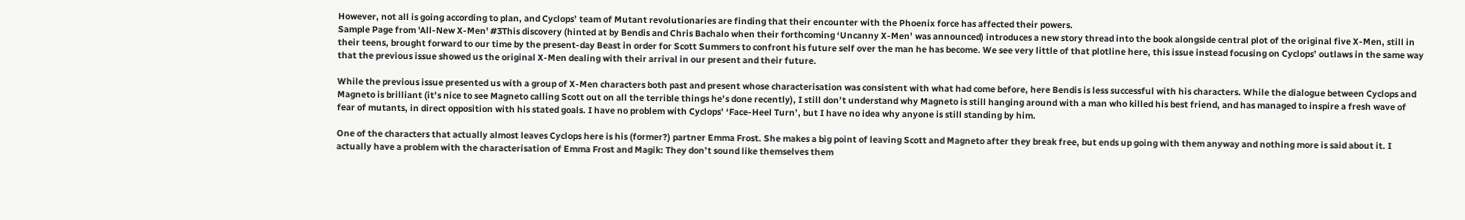However, not all is going according to plan, and Cyclops’ team of Mutant revolutionaries are finding that their encounter with the Phoenix force has affected their powers.
Sample Page from 'All-New X-Men' #3This discovery (hinted at by Bendis and Chris Bachalo when their forthcoming ‘Uncanny X-Men’ was announced) introduces a new story thread into the book alongside central plot of the original five X-Men, still in their teens, brought forward to our time by the present-day Beast in order for Scott Summers to confront his future self over the man he has become. We see very little of that plotline here, this issue instead focusing on Cyclops’ outlaws in the same way that the previous issue showed us the original X-Men dealing with their arrival in our present and their future.

While the previous issue presented us with a group of X-Men characters both past and present whose characterisation was consistent with what had come before, here Bendis is less successful with his characters. While the dialogue between Cyclops and Magneto is brilliant (it’s nice to see Magneto calling Scott out on all the terrible things he’s done recently), I still don’t understand why Magneto is still hanging around with a man who killed his best friend, and has managed to inspire a fresh wave of fear of mutants, in direct opposition with his stated goals. I have no problem with Cyclops’ ‘Face-Heel Turn’, but I have no idea why anyone is still standing by him.

One of the characters that actually almost leaves Cyclops here is his (former?) partner Emma Frost. She makes a big point of leaving Scott and Magneto after they break free, but ends up going with them anyway and nothing more is said about it. I actually have a problem with the characterisation of Emma Frost and Magik: They don’t sound like themselves them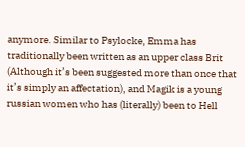anymore. Similar to Psylocke, Emma has traditionally been written as an upper class Brit (Although it’s been suggested more than once that it’s simply an affectation), and Magik is a young russian women who has (literally) been to Hell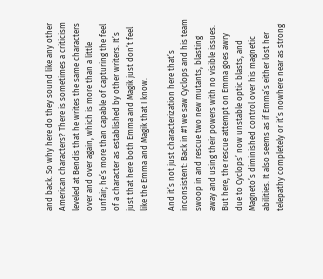and back. So why here do they sound like any other American characters? There is sometimes a criticism leveled at Bendis that he writes the same characters over and over again, which is more than a little unfair; he’s more than capable of capturing the feel of a character as established by other writers. It’s just that here both Emma and Magik just don’t feel like the Emma and Magik that I know.

And it’s not just characterization here that’s inconsistent: Back in #1 we saw Cyclops and his team swoop in and rescue two new mutants, blasting away and using their powers with no visible issues. But here, the rescue attempt on Emma goes awry due to Cyclops’ now unstable optic blasts, and Magneto’s diminished control over his magnetic abilities. It also seems as if Emma’s either lost her telepathy completely or it’s nowhere near as strong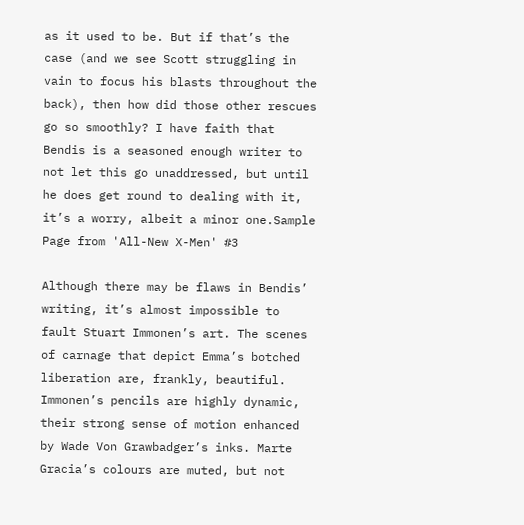as it used to be. But if that’s the case (and we see Scott struggling in vain to focus his blasts throughout the back), then how did those other rescues go so smoothly? I have faith that Bendis is a seasoned enough writer to not let this go unaddressed, but until he does get round to dealing with it, it’s a worry, albeit a minor one.Sample Page from 'All-New X-Men' #3

Although there may be flaws in Bendis’ writing, it’s almost impossible to fault Stuart Immonen’s art. The scenes of carnage that depict Emma’s botched liberation are, frankly, beautiful. Immonen’s pencils are highly dynamic, their strong sense of motion enhanced by Wade Von Grawbadger’s inks. Marte Gracia’s colours are muted, but not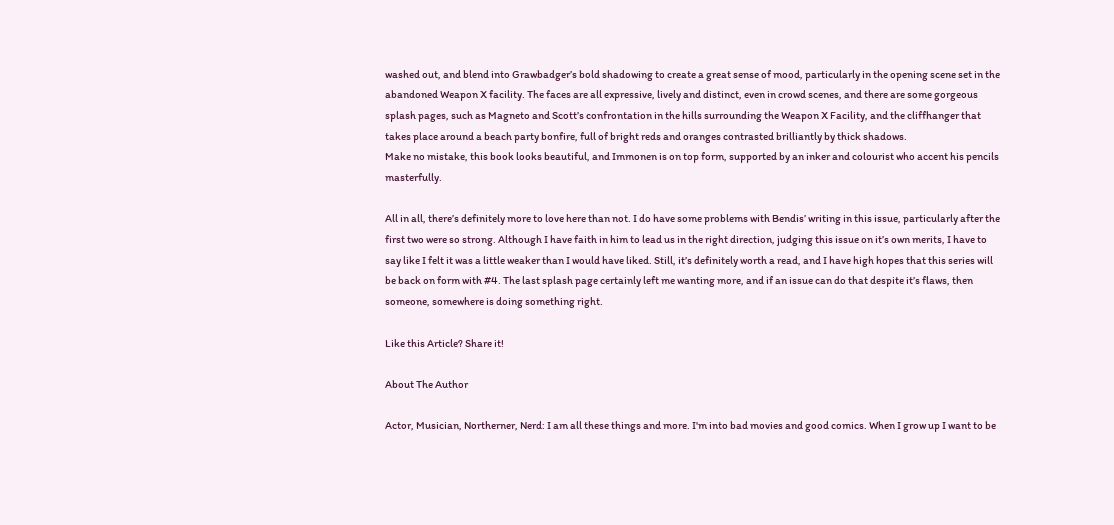washed out, and blend into Grawbadger’s bold shadowing to create a great sense of mood, particularly in the opening scene set in the abandoned Weapon X facility. The faces are all expressive, lively and distinct, even in crowd scenes, and there are some gorgeous splash pages, such as Magneto and Scott’s confrontation in the hills surrounding the Weapon X Facility, and the cliffhanger that takes place around a beach party bonfire, full of bright reds and oranges contrasted brilliantly by thick shadows.
Make no mistake, this book looks beautiful, and Immonen is on top form, supported by an inker and colourist who accent his pencils masterfully.

All in all, there’s definitely more to love here than not. I do have some problems with Bendis’ writing in this issue, particularly after the first two were so strong. Although I have faith in him to lead us in the right direction, judging this issue on it’s own merits, I have to say like I felt it was a little weaker than I would have liked. Still, it’s definitely worth a read, and I have high hopes that this series will be back on form with #4. The last splash page certainly left me wanting more, and if an issue can do that despite it’s flaws, then someone, somewhere is doing something right.

Like this Article? Share it!

About The Author

Actor, Musician, Northerner, Nerd: I am all these things and more. I'm into bad movies and good comics. When I grow up I want to be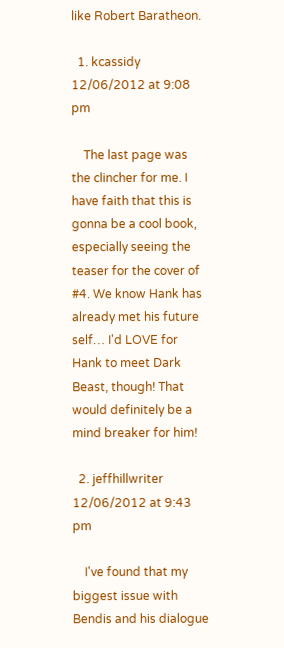like Robert Baratheon.

  1. kcassidy 12/06/2012 at 9:08 pm

    The last page was the clincher for me. I have faith that this is gonna be a cool book, especially seeing the teaser for the cover of #4. We know Hank has already met his future self… I'd LOVE for Hank to meet Dark Beast, though! That would definitely be a mind breaker for him!

  2. jeffhillwriter 12/06/2012 at 9:43 pm

    I've found that my biggest issue with Bendis and his dialogue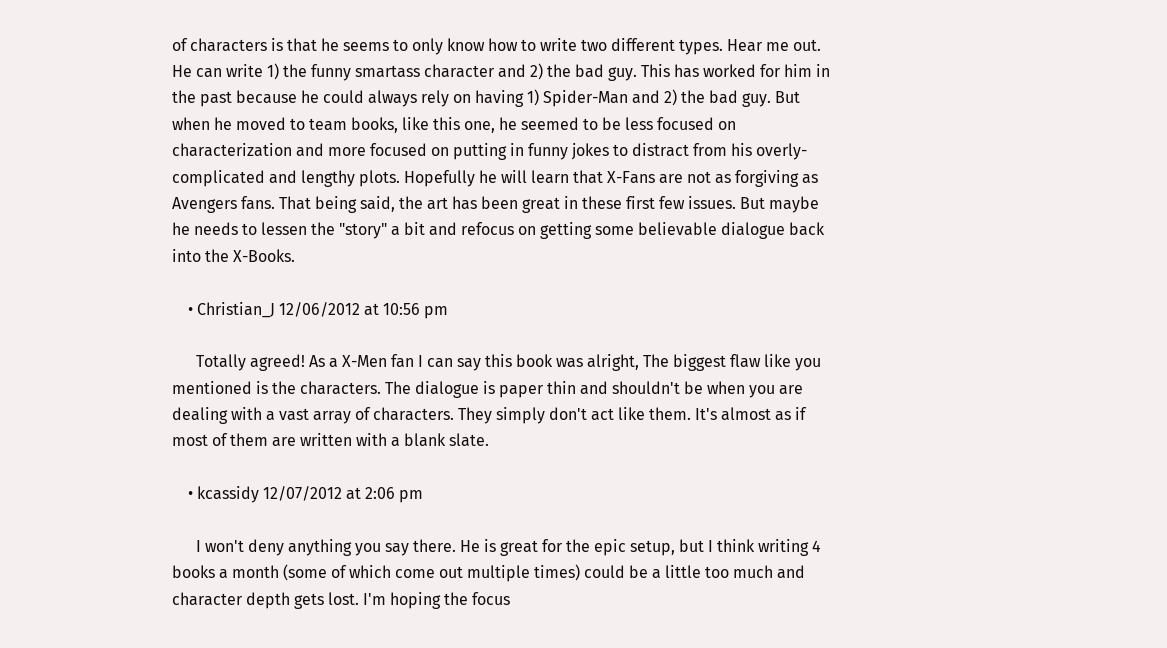of characters is that he seems to only know how to write two different types. Hear me out. He can write 1) the funny smartass character and 2) the bad guy. This has worked for him in the past because he could always rely on having 1) Spider-Man and 2) the bad guy. But when he moved to team books, like this one, he seemed to be less focused on characterization and more focused on putting in funny jokes to distract from his overly-complicated and lengthy plots. Hopefully he will learn that X-Fans are not as forgiving as Avengers fans. That being said, the art has been great in these first few issues. But maybe he needs to lessen the "story" a bit and refocus on getting some believable dialogue back into the X-Books.

    • Christian_J 12/06/2012 at 10:56 pm

      Totally agreed! As a X-Men fan I can say this book was alright, The biggest flaw like you mentioned is the characters. The dialogue is paper thin and shouldn't be when you are dealing with a vast array of characters. They simply don't act like them. It's almost as if most of them are written with a blank slate.

    • kcassidy 12/07/2012 at 2:06 pm

      I won't deny anything you say there. He is great for the epic setup, but I think writing 4 books a month (some of which come out multiple times) could be a little too much and character depth gets lost. I'm hoping the focus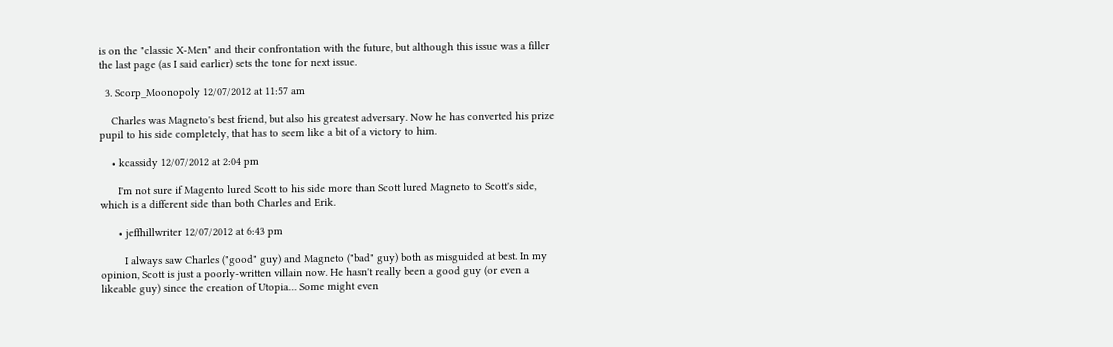is on the "classic X-Men" and their confrontation with the future, but although this issue was a filler the last page (as I said earlier) sets the tone for next issue.

  3. Scorp_Moonopoly 12/07/2012 at 11:57 am

    Charles was Magneto's best friend, but also his greatest adversary. Now he has converted his prize pupil to his side completely, that has to seem like a bit of a victory to him.

    • kcassidy 12/07/2012 at 2:04 pm

      I'm not sure if Magento lured Scott to his side more than Scott lured Magneto to Scott's side, which is a different side than both Charles and Erik.

      • jeffhillwriter 12/07/2012 at 6:43 pm

        I always saw Charles ("good" guy) and Magneto ("bad" guy) both as misguided at best. In my opinion, Scott is just a poorly-written villain now. He hasn't really been a good guy (or even a likeable guy) since the creation of Utopia… Some might even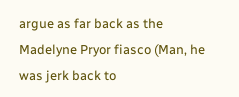argue as far back as the Madelyne Pryor fiasco (Man, he was jerk back to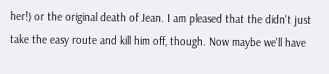her!) or the original death of Jean. I am pleased that the didn't just take the easy route and kill him off, though. Now maybe we'll have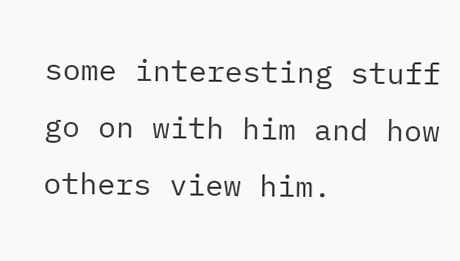some interesting stuff go on with him and how others view him.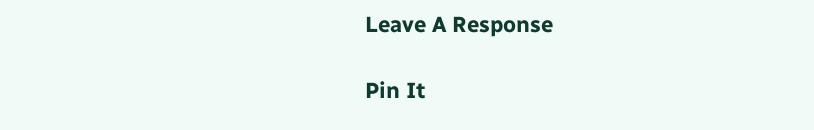Leave A Response

Pin It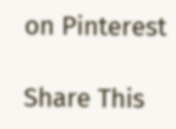on Pinterest

Share This